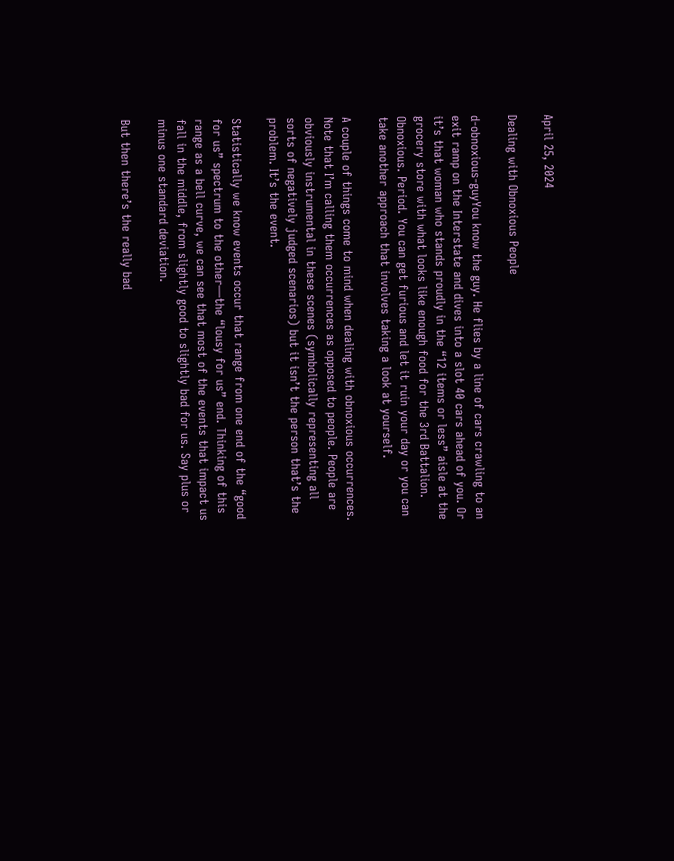April 25, 2024

Dealing with Obnoxious People

d-obnoxious-guyYou know the guy. He flies by a line of cars crawling to an exit ramp on the Interstate and dives into a slot 40 cars ahead of you. Or it’s that woman who stands proudly in the “12 items or less” aisle at the grocery store with what looks like enough food for the 3rd Battalion. Obnoxious. Period. You can get furious and let it ruin your day or you can take another approach that involves taking a look at yourself.

A couple of things come to mind when dealing with obnoxious occurrences. Note that I’m calling them occurrences as opposed to people. People are obviously instrumental in these scenes (symbolically representing all sorts of negatively judged scenarios) but it isn’t the person that’s the problem. It’s the event.

Statistically we know events occur that range from one end of the “good for us” spectrum to the other—the “lousy for us” end. Thinking of this range as a bell curve, we can see that most of the events that impact us fall in the middle, from slightly good to slightly bad for us. Say plus or minus one standard deviation.

But then there’s the really bad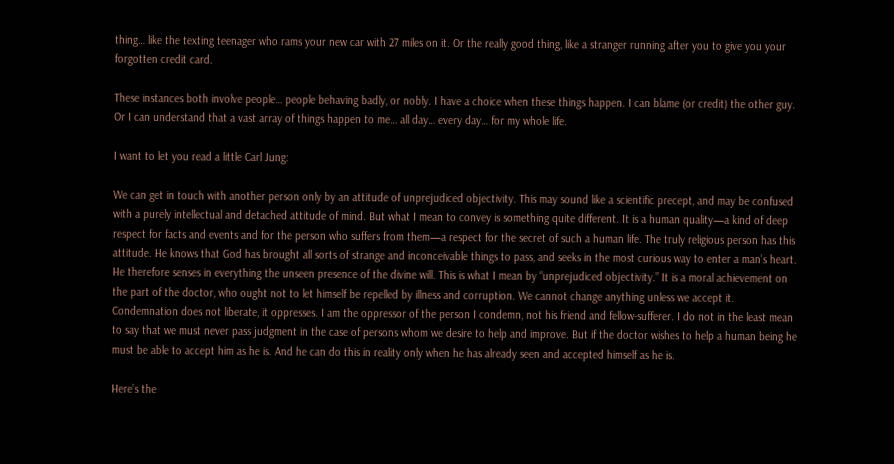thing… like the texting teenager who rams your new car with 27 miles on it. Or the really good thing, like a stranger running after you to give you your forgotten credit card.

These instances both involve people… people behaving badly, or nobly. I have a choice when these things happen. I can blame (or credit) the other guy. Or I can understand that a vast array of things happen to me… all day… every day… for my whole life.

I want to let you read a little Carl Jung:

We can get in touch with another person only by an attitude of unprejudiced objectivity. This may sound like a scientific precept, and may be confused with a purely intellectual and detached attitude of mind. But what I mean to convey is something quite different. It is a human quality—a kind of deep respect for facts and events and for the person who suffers from them—a respect for the secret of such a human life. The truly religious person has this attitude. He knows that God has brought all sorts of strange and inconceivable things to pass, and seeks in the most curious way to enter a man’s heart. He therefore senses in everything the unseen presence of the divine will. This is what I mean by “unprejudiced objectivity.” It is a moral achievement on the part of the doctor, who ought not to let himself be repelled by illness and corruption. We cannot change anything unless we accept it. Condemnation does not liberate, it oppresses. I am the oppressor of the person I condemn, not his friend and fellow-sufferer. I do not in the least mean to say that we must never pass judgment in the case of persons whom we desire to help and improve. But if the doctor wishes to help a human being he must be able to accept him as he is. And he can do this in reality only when he has already seen and accepted himself as he is.

Here’s the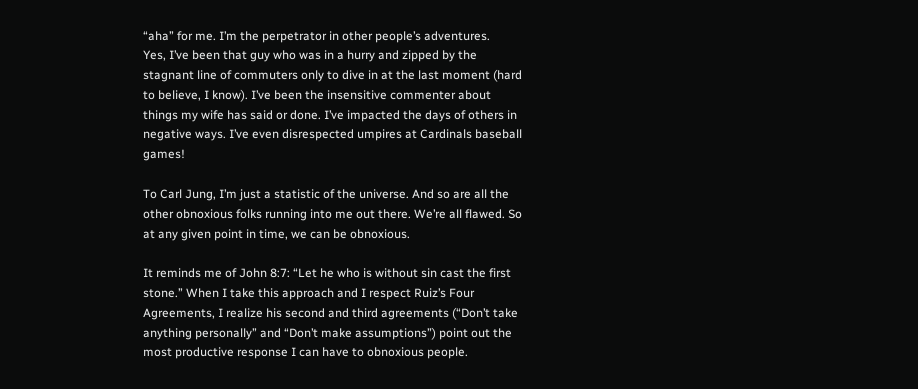“aha” for me. I’m the perpetrator in other people’s adventures.
Yes, I’ve been that guy who was in a hurry and zipped by the stagnant line of commuters only to dive in at the last moment (hard to believe, I know). I’ve been the insensitive commenter about things my wife has said or done. I’ve impacted the days of others in negative ways. I’ve even disrespected umpires at Cardinals baseball games!

To Carl Jung, I’m just a statistic of the universe. And so are all the other obnoxious folks running into me out there. We’re all flawed. So at any given point in time, we can be obnoxious.

It reminds me of John 8:7: “Let he who is without sin cast the first stone.” When I take this approach and I respect Ruiz’s Four Agreements, I realize his second and third agreements (“Don’t take anything personally” and “Don’t make assumptions”) point out the most productive response I can have to obnoxious people.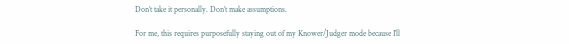Don’t take it personally. Don’t make assumptions.

For me, this requires purposefully staying out of my Knower/Judger mode because I’ll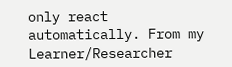only react automatically. From my Learner/Researcher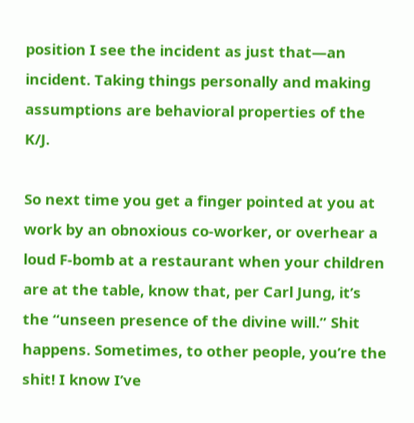position I see the incident as just that—an incident. Taking things personally and making assumptions are behavioral properties of the K/J.

So next time you get a finger pointed at you at work by an obnoxious co-worker, or overhear a loud F-bomb at a restaurant when your children are at the table, know that, per Carl Jung, it’s the “unseen presence of the divine will.” Shit happens. Sometimes, to other people, you’re the shit! I know I’ve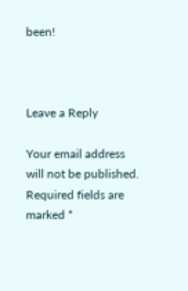been!



Leave a Reply

Your email address will not be published. Required fields are marked *